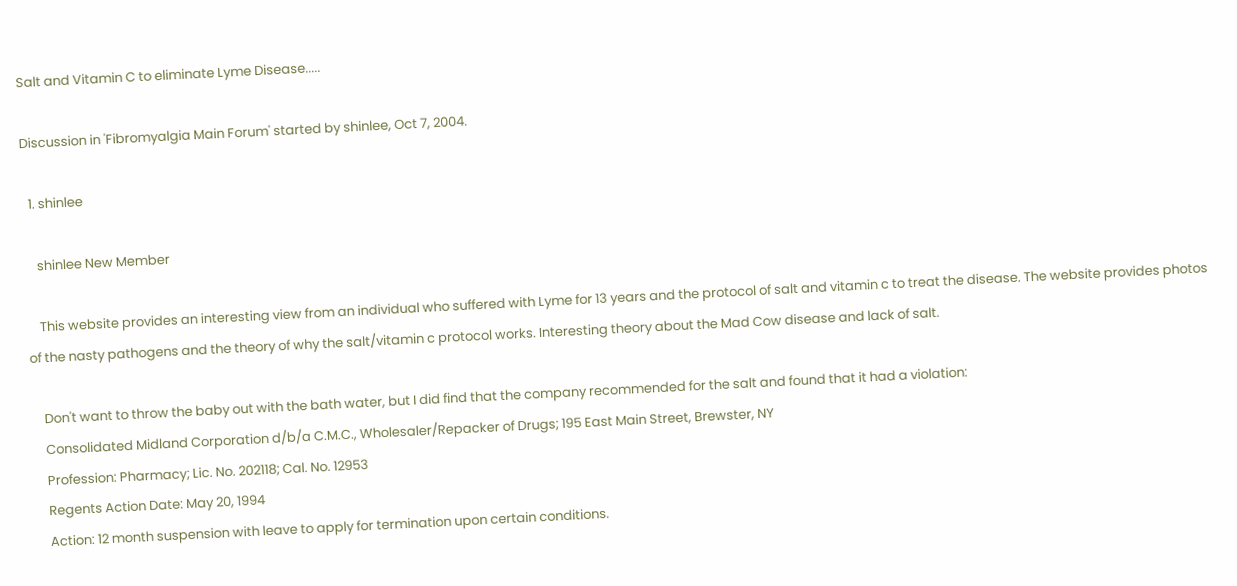Salt and Vitamin C to eliminate Lyme Disease.....

Discussion in 'Fibromyalgia Main Forum' started by shinlee, Oct 7, 2004.

  1. shinlee

    shinlee New Member

    This website provides an interesting view from an individual who suffered with Lyme for 13 years and the protocol of salt and vitamin c to treat the disease. The website provides photos of the nasty pathogens and the theory of why the salt/vitamin c protocol works. Interesting theory about the Mad Cow disease and lack of salt.

    Don't want to throw the baby out with the bath water, but I did find that the company recommended for the salt and found that it had a violation:
    Consolidated Midland Corporation d/b/a C.M.C., Wholesaler/Repacker of Drugs; 195 East Main Street, Brewster, NY
    Profession: Pharmacy; Lic. No. 202118; Cal. No. 12953
    Regents Action Date: May 20, 1994
    Action: 12 month suspension with leave to apply for termination upon certain conditions.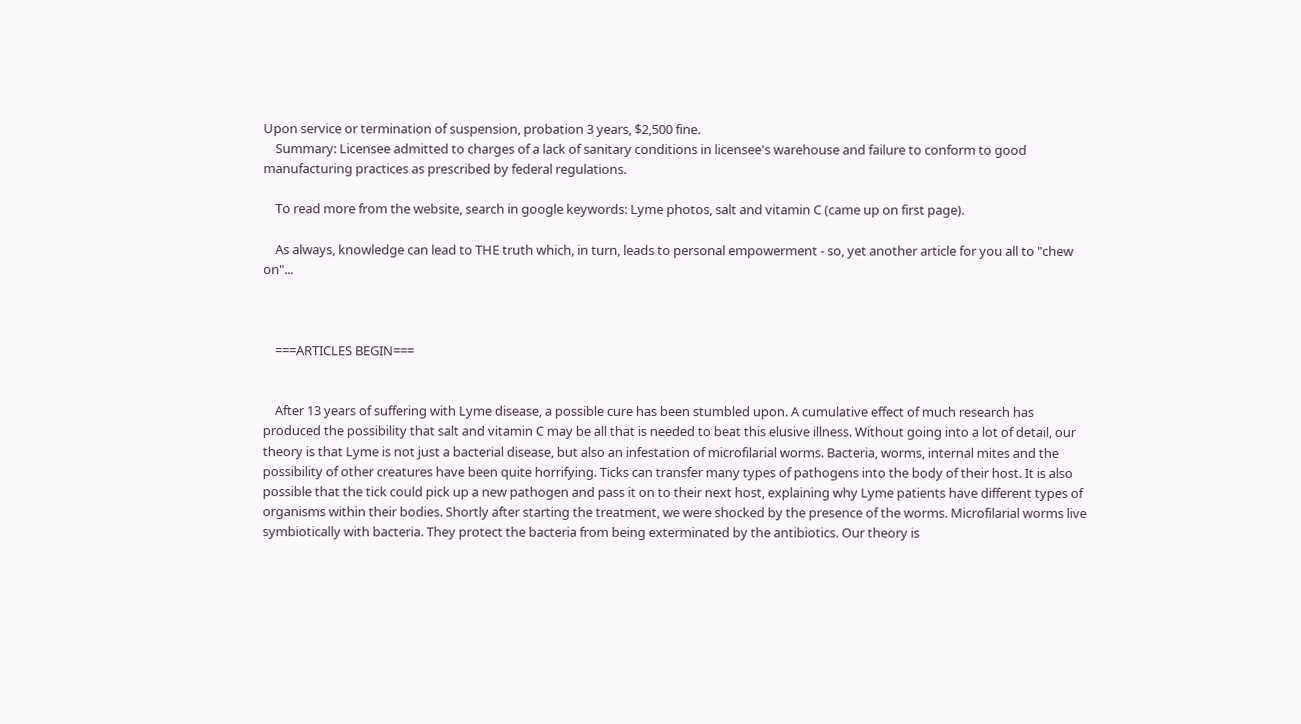Upon service or termination of suspension, probation 3 years, $2,500 fine.
    Summary: Licensee admitted to charges of a lack of sanitary conditions in licensee's warehouse and failure to conform to good manufacturing practices as prescribed by federal regulations.

    To read more from the website, search in google keywords: Lyme photos, salt and vitamin C (came up on first page).

    As always, knowledge can lead to THE truth which, in turn, leads to personal empowerment - so, yet another article for you all to "chew on"...



    ===ARTICLES BEGIN===


    After 13 years of suffering with Lyme disease, a possible cure has been stumbled upon. A cumulative effect of much research has produced the possibility that salt and vitamin C may be all that is needed to beat this elusive illness. Without going into a lot of detail, our theory is that Lyme is not just a bacterial disease, but also an infestation of microfilarial worms. Bacteria, worms, internal mites and the possibility of other creatures have been quite horrifying. Ticks can transfer many types of pathogens into the body of their host. It is also possible that the tick could pick up a new pathogen and pass it on to their next host, explaining why Lyme patients have different types of organisms within their bodies. Shortly after starting the treatment, we were shocked by the presence of the worms. Microfilarial worms live symbiotically with bacteria. They protect the bacteria from being exterminated by the antibiotics. Our theory is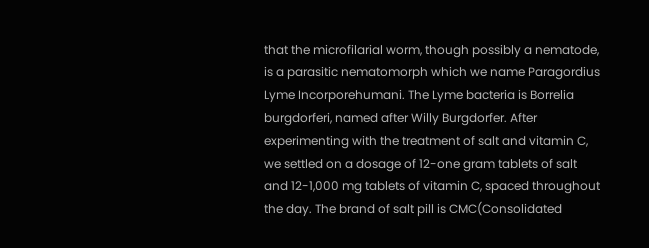that the microfilarial worm, though possibly a nematode, is a parasitic nematomorph which we name Paragordius Lyme Incorporehumani. The Lyme bacteria is Borrelia burgdorferi, named after Willy Burgdorfer. After experimenting with the treatment of salt and vitamin C, we settled on a dosage of 12-one gram tablets of salt and 12-1,000 mg tablets of vitamin C, spaced throughout the day. The brand of salt pill is CMC(Consolidated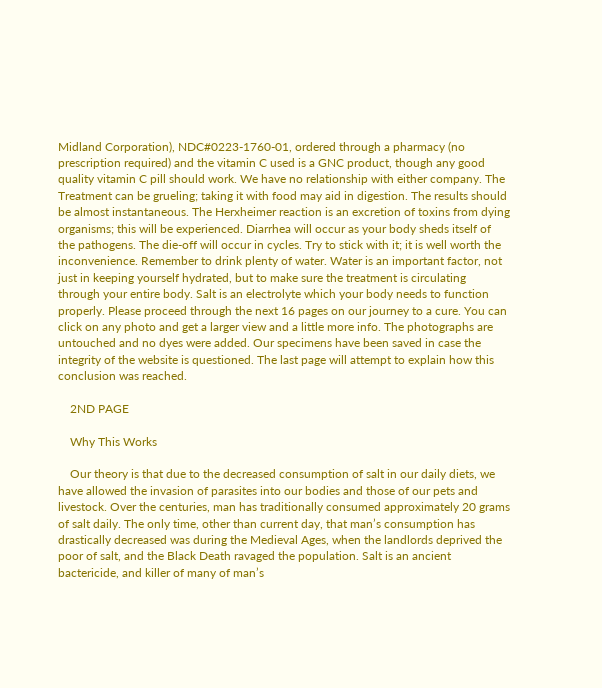Midland Corporation), NDC#0223-1760-01, ordered through a pharmacy (no prescription required) and the vitamin C used is a GNC product, though any good quality vitamin C pill should work. We have no relationship with either company. The Treatment can be grueling; taking it with food may aid in digestion. The results should be almost instantaneous. The Herxheimer reaction is an excretion of toxins from dying organisms; this will be experienced. Diarrhea will occur as your body sheds itself of the pathogens. The die-off will occur in cycles. Try to stick with it; it is well worth the inconvenience. Remember to drink plenty of water. Water is an important factor, not just in keeping yourself hydrated, but to make sure the treatment is circulating through your entire body. Salt is an electrolyte which your body needs to function properly. Please proceed through the next 16 pages on our journey to a cure. You can click on any photo and get a larger view and a little more info. The photographs are untouched and no dyes were added. Our specimens have been saved in case the integrity of the website is questioned. The last page will attempt to explain how this conclusion was reached.

    2ND PAGE

    Why This Works

    Our theory is that due to the decreased consumption of salt in our daily diets, we have allowed the invasion of parasites into our bodies and those of our pets and livestock. Over the centuries, man has traditionally consumed approximately 20 grams of salt daily. The only time, other than current day, that man’s consumption has drastically decreased was during the Medieval Ages, when the landlords deprived the poor of salt, and the Black Death ravaged the population. Salt is an ancient bactericide, and killer of many of man’s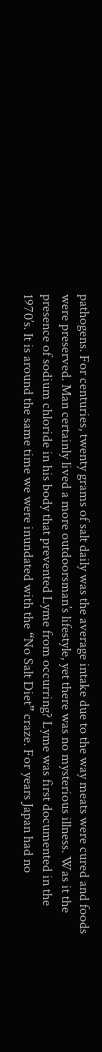pathogens. For centuries, twenty grams of salt daily was the average intake due to the way meats were cured and foods were preserved. Man certainly lived a more outdoorsman’s lifestyle, yet there was no mysterious illness. Was it the presence of sodium chloride in his body that prevented Lyme from occurring? Lyme was first documented in the 1970’s. It is around the same time we were inundated with the “No Salt Diet” craze. For years Japan had no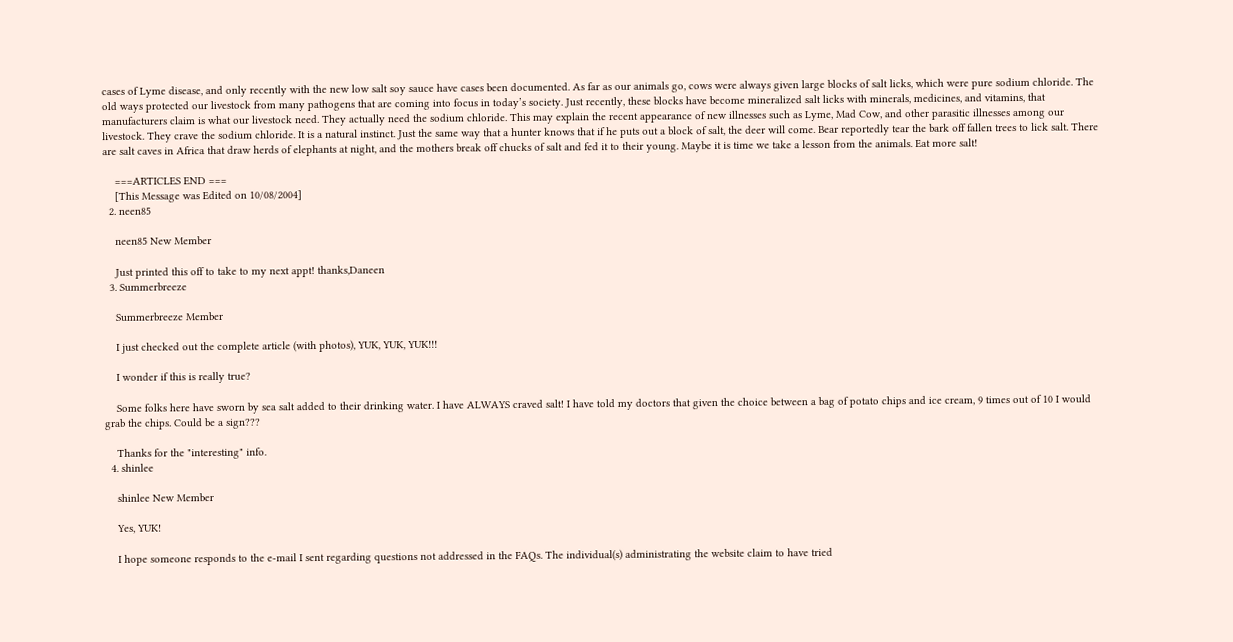cases of Lyme disease, and only recently with the new low salt soy sauce have cases been documented. As far as our animals go, cows were always given large blocks of salt licks, which were pure sodium chloride. The old ways protected our livestock from many pathogens that are coming into focus in today’s society. Just recently, these blocks have become mineralized salt licks with minerals, medicines, and vitamins, that manufacturers claim is what our livestock need. They actually need the sodium chloride. This may explain the recent appearance of new illnesses such as Lyme, Mad Cow, and other parasitic illnesses among our livestock. They crave the sodium chloride. It is a natural instinct. Just the same way that a hunter knows that if he puts out a block of salt, the deer will come. Bear reportedly tear the bark off fallen trees to lick salt. There are salt caves in Africa that draw herds of elephants at night, and the mothers break off chucks of salt and fed it to their young. Maybe it is time we take a lesson from the animals. Eat more salt!

    ===ARTICLES END ===
    [This Message was Edited on 10/08/2004]
  2. neen85

    neen85 New Member

    Just printed this off to take to my next appt! thanks,Daneen
  3. Summerbreeze

    Summerbreeze Member

    I just checked out the complete article (with photos), YUK, YUK, YUK!!!

    I wonder if this is really true?

    Some folks here have sworn by sea salt added to their drinking water. I have ALWAYS craved salt! I have told my doctors that given the choice between a bag of potato chips and ice cream, 9 times out of 10 I would grab the chips. Could be a sign???

    Thanks for the "interesting" info.
  4. shinlee

    shinlee New Member

    Yes, YUK!

    I hope someone responds to the e-mail I sent regarding questions not addressed in the FAQs. The individual(s) administrating the website claim to have tried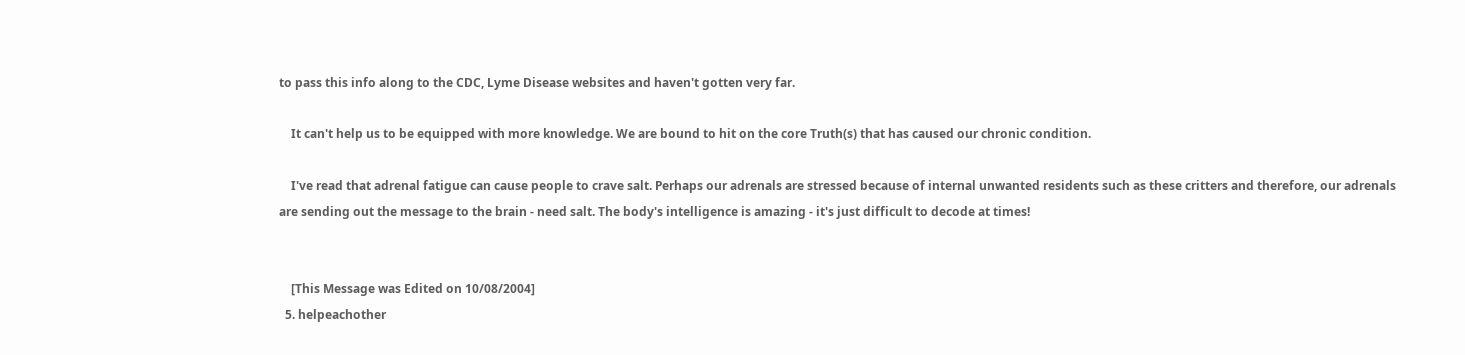to pass this info along to the CDC, Lyme Disease websites and haven't gotten very far.

    It can't help us to be equipped with more knowledge. We are bound to hit on the core Truth(s) that has caused our chronic condition.

    I've read that adrenal fatigue can cause people to crave salt. Perhaps our adrenals are stressed because of internal unwanted residents such as these critters and therefore, our adrenals are sending out the message to the brain - need salt. The body's intelligence is amazing - it's just difficult to decode at times!


    [This Message was Edited on 10/08/2004]
  5. helpeachother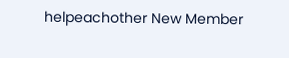helpeachother New Member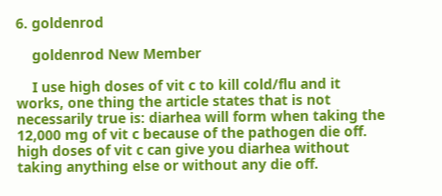6. goldenrod

    goldenrod New Member

    I use high doses of vit c to kill cold/flu and it works, one thing the article states that is not necessarily true is: diarhea will form when taking the 12,000 mg of vit c because of the pathogen die off. high doses of vit c can give you diarhea without taking anything else or without any die off.